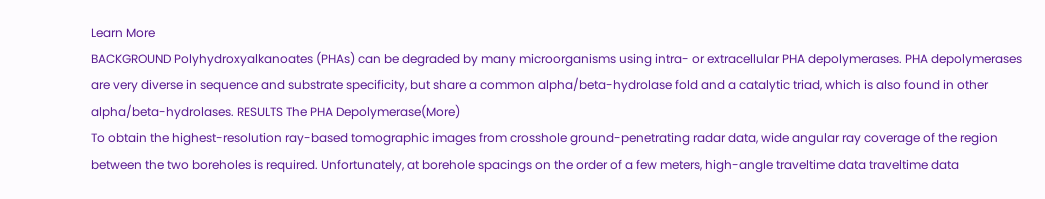Learn More
BACKGROUND Polyhydroxyalkanoates (PHAs) can be degraded by many microorganisms using intra- or extracellular PHA depolymerases. PHA depolymerases are very diverse in sequence and substrate specificity, but share a common alpha/beta-hydrolase fold and a catalytic triad, which is also found in other alpha/beta-hydrolases. RESULTS The PHA Depolymerase(More)
To obtain the highest-resolution ray-based tomographic images from crosshole ground-penetrating radar data, wide angular ray coverage of the region between the two boreholes is required. Unfortunately, at borehole spacings on the order of a few meters, high-angle traveltime data traveltime data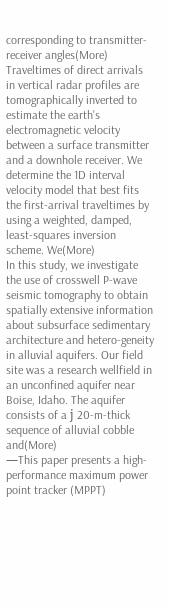corresponding to transmitter-receiver angles(More)
Traveltimes of direct arrivals in vertical radar profiles are tomographically inverted to estimate the earth's electromagnetic velocity between a surface transmitter and a downhole receiver. We determine the 1D interval velocity model that best fits the first-arrival traveltimes by using a weighted, damped, least-squares inversion scheme. We(More)
In this study, we investigate the use of crosswell P-wave seismic tomography to obtain spatially extensive information about subsurface sedimentary architecture and hetero-geneity in alluvial aquifers. Our field site was a research wellfield in an unconfined aquifer near Boise, Idaho. The aquifer consists of a ϳ 20-m-thick sequence of alluvial cobble and(More)
—This paper presents a high-performance maximum power point tracker (MPPT)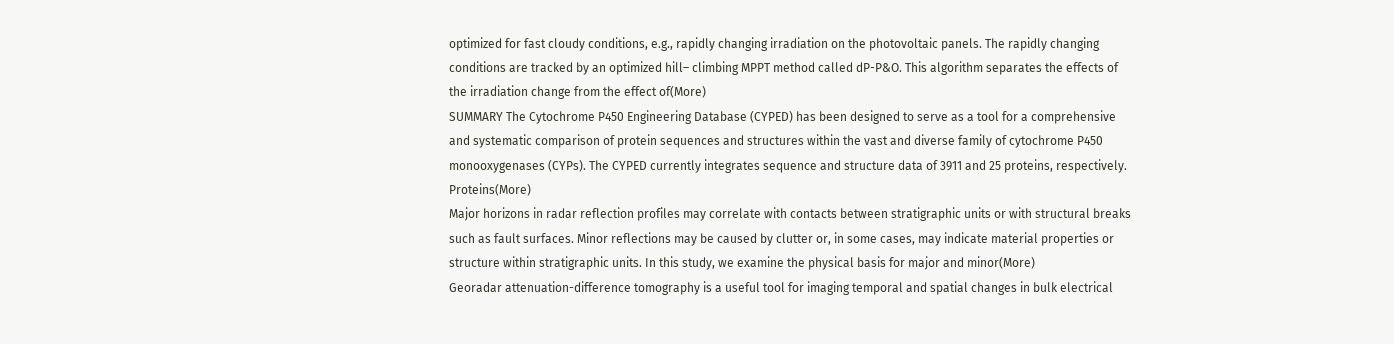optimized for fast cloudy conditions, e.g., rapidly changing irradiation on the photovoltaic panels. The rapidly changing conditions are tracked by an optimized hill– climbing MPPT method called dP-P&O. This algorithm separates the effects of the irradiation change from the effect of(More)
SUMMARY The Cytochrome P450 Engineering Database (CYPED) has been designed to serve as a tool for a comprehensive and systematic comparison of protein sequences and structures within the vast and diverse family of cytochrome P450 monooxygenases (CYPs). The CYPED currently integrates sequence and structure data of 3911 and 25 proteins, respectively. Proteins(More)
Major horizons in radar reflection profiles may correlate with contacts between stratigraphic units or with structural breaks such as fault surfaces. Minor reflections may be caused by clutter or, in some cases, may indicate material properties or structure within stratigraphic units. In this study, we examine the physical basis for major and minor(More)
Georadar attenuation-difference tomography is a useful tool for imaging temporal and spatial changes in bulk electrical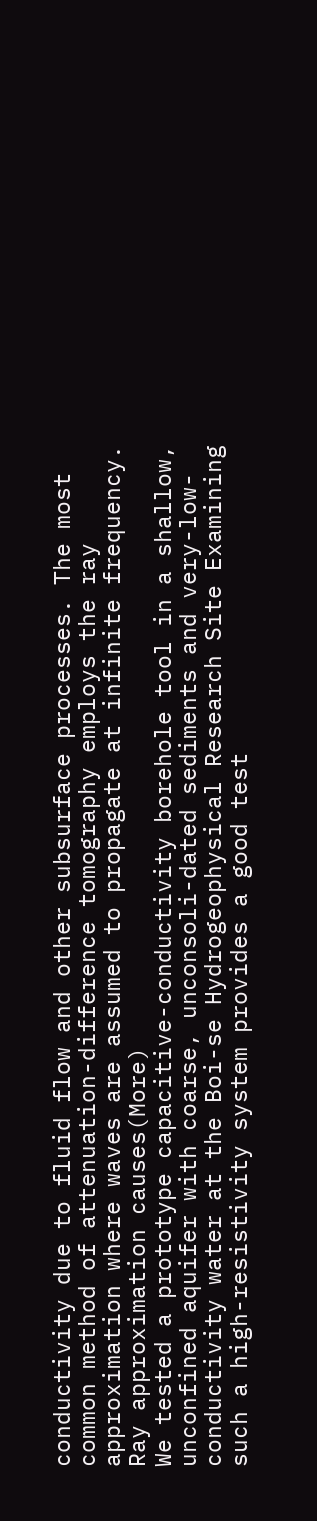conductivity due to fluid flow and other subsurface processes. The most common method of attenuation-difference tomography employs the ray approximation where waves are assumed to propagate at infinite frequency. Ray approximation causes(More)
We tested a prototype capacitive-conductivity borehole tool in a shallow, unconfined aquifer with coarse, unconsoli-dated sediments and very-low-conductivity water at the Boi-se Hydrogeophysical Research Site Examining such a high-resistivity system provides a good test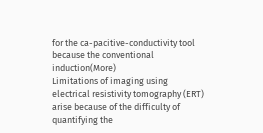for the ca-pacitive-conductivity tool because the conventional induction(More)
Limitations of imaging using electrical resistivity tomography (ERT) arise because of the difficulty of quantifying the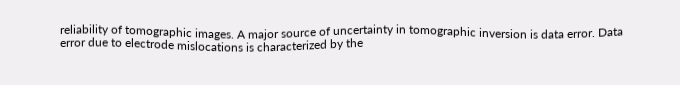reliability of tomographic images. A major source of uncertainty in tomographic inversion is data error. Data error due to electrode mislocations is characterized by the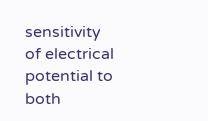sensitivity of electrical potential to both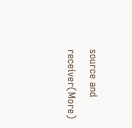source and receiver(More)